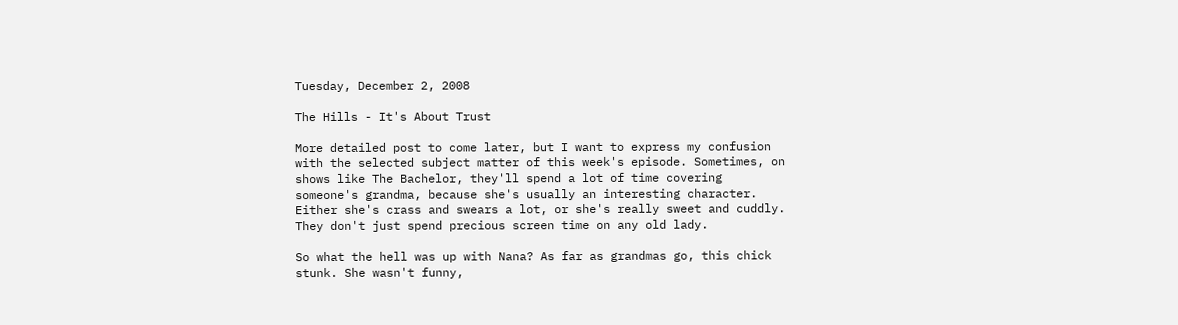Tuesday, December 2, 2008

The Hills - It's About Trust

More detailed post to come later, but I want to express my confusion with the selected subject matter of this week's episode. Sometimes, on shows like The Bachelor, they'll spend a lot of time covering someone's grandma, because she's usually an interesting character. Either she's crass and swears a lot, or she's really sweet and cuddly. They don't just spend precious screen time on any old lady.

So what the hell was up with Nana? As far as grandmas go, this chick stunk. She wasn't funny,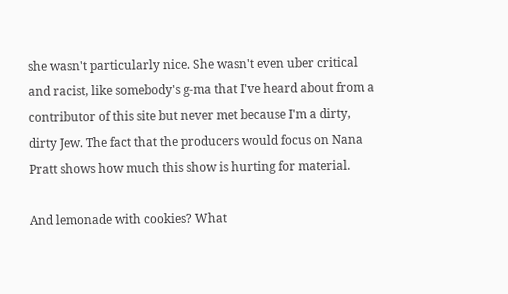she wasn't particularly nice. She wasn't even uber critical and racist, like somebody's g-ma that I've heard about from a contributor of this site but never met because I'm a dirty, dirty Jew. The fact that the producers would focus on Nana Pratt shows how much this show is hurting for material.

And lemonade with cookies? What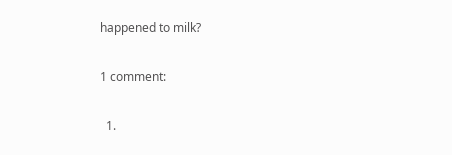happened to milk?

1 comment:

  1.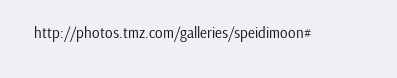http://photos.tmz.com/galleries/speidimoon#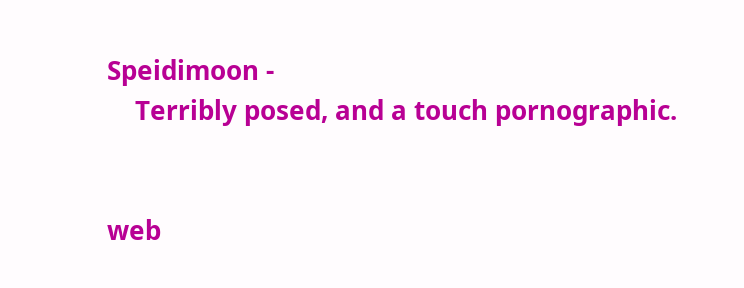Speidimoon -
    Terribly posed, and a touch pornographic.


web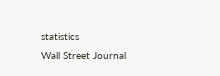statistics
Wall Street Journal